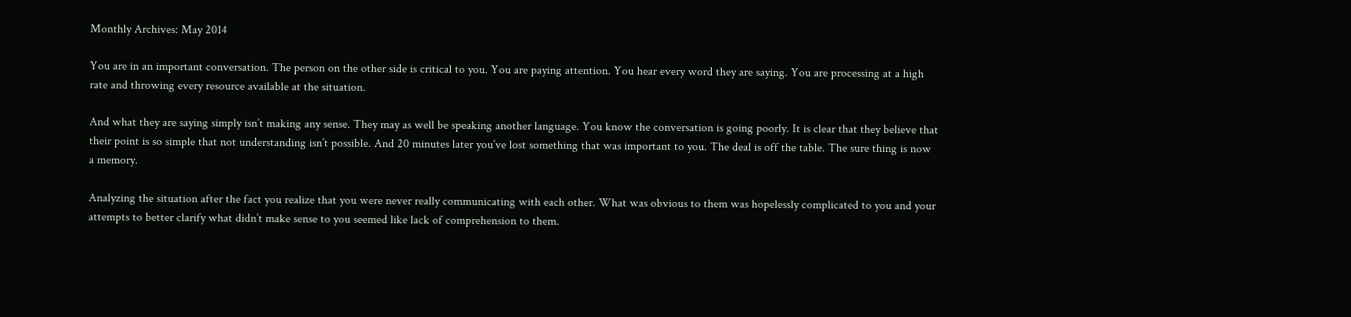Monthly Archives: May 2014

You are in an important conversation. The person on the other side is critical to you. You are paying attention. You hear every word they are saying. You are processing at a high rate and throwing every resource available at the situation.

And what they are saying simply isn’t making any sense. They may as well be speaking another language. You know the conversation is going poorly. It is clear that they believe that their point is so simple that not understanding isn’t possible. And 20 minutes later you’ve lost something that was important to you. The deal is off the table. The sure thing is now a memory.

Analyzing the situation after the fact you realize that you were never really communicating with each other. What was obvious to them was hopelessly complicated to you and your attempts to better clarify what didn’t make sense to you seemed like lack of comprehension to them.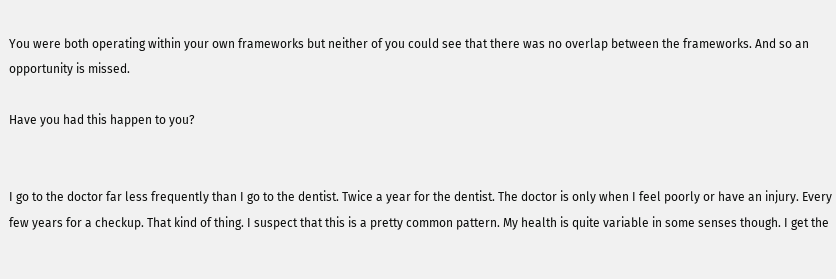You were both operating within your own frameworks but neither of you could see that there was no overlap between the frameworks. And so an opportunity is missed.

Have you had this happen to you?


I go to the doctor far less frequently than I go to the dentist. Twice a year for the dentist. The doctor is only when I feel poorly or have an injury. Every few years for a checkup. That kind of thing. I suspect that this is a pretty common pattern. My health is quite variable in some senses though. I get the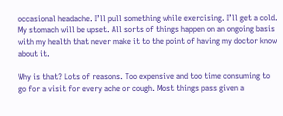occasional headache. I’ll pull something while exercising. I’ll get a cold. My stomach will be upset. All sorts of things happen on an ongoing basis with my health that never make it to the point of having my doctor know about it.

Why is that? Lots of reasons. Too expensive and too time consuming to go for a visit for every ache or cough. Most things pass given a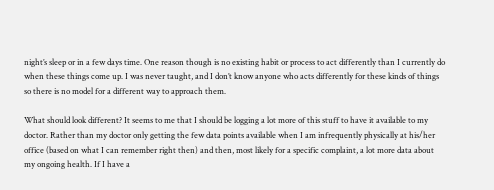night’s sleep or in a few days time. One reason though is no existing habit or process to act differently than I currently do when these things come up. I was never taught, and I don’t know anyone who acts differently for these kinds of things so there is no model for a different way to approach them.

What should look different? It seems to me that I should be logging a lot more of this stuff to have it available to my doctor. Rather than my doctor only getting the few data points available when I am infrequently physically at his/her office (based on what I can remember right then) and then, most likely for a specific complaint, a lot more data about my ongoing health. If I have a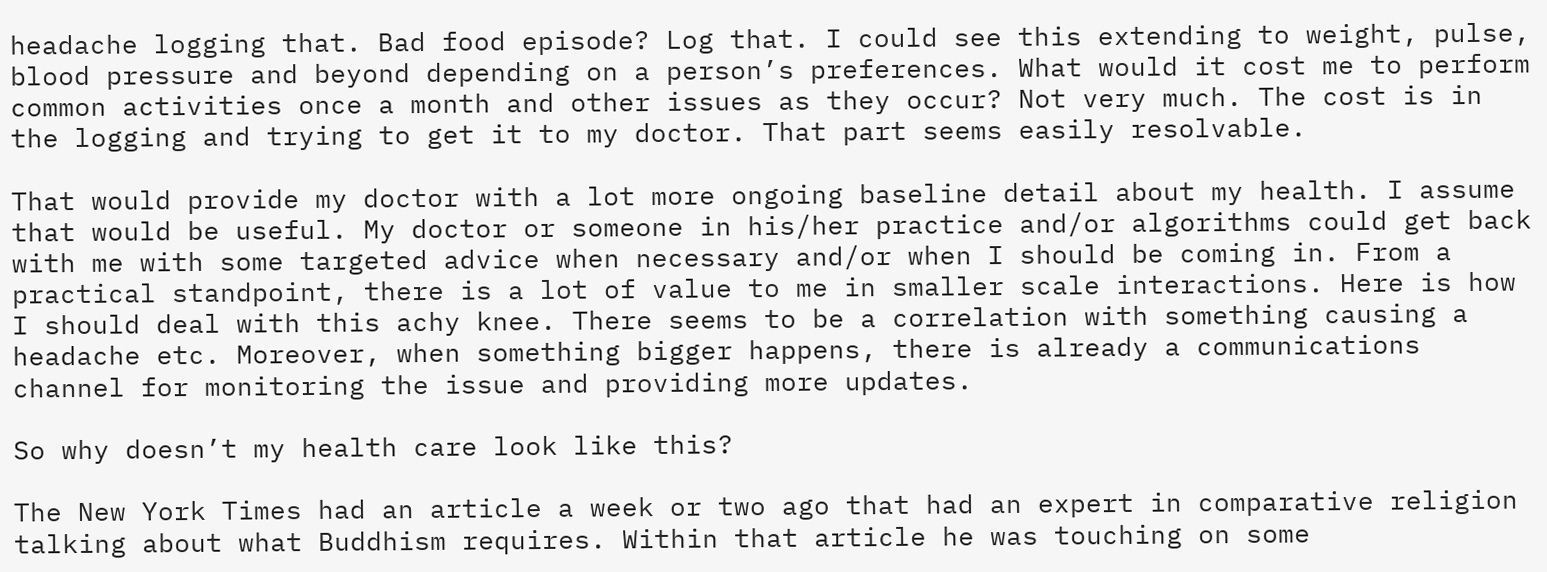headache logging that. Bad food episode? Log that. I could see this extending to weight, pulse, blood pressure and beyond depending on a person’s preferences. What would it cost me to perform common activities once a month and other issues as they occur? Not very much. The cost is in the logging and trying to get it to my doctor. That part seems easily resolvable.

That would provide my doctor with a lot more ongoing baseline detail about my health. I assume that would be useful. My doctor or someone in his/her practice and/or algorithms could get back with me with some targeted advice when necessary and/or when I should be coming in. From a practical standpoint, there is a lot of value to me in smaller scale interactions. Here is how I should deal with this achy knee. There seems to be a correlation with something causing a headache etc. Moreover, when something bigger happens, there is already a communications channel for monitoring the issue and providing more updates.

So why doesn’t my health care look like this?

The New York Times had an article a week or two ago that had an expert in comparative religion talking about what Buddhism requires. Within that article he was touching on some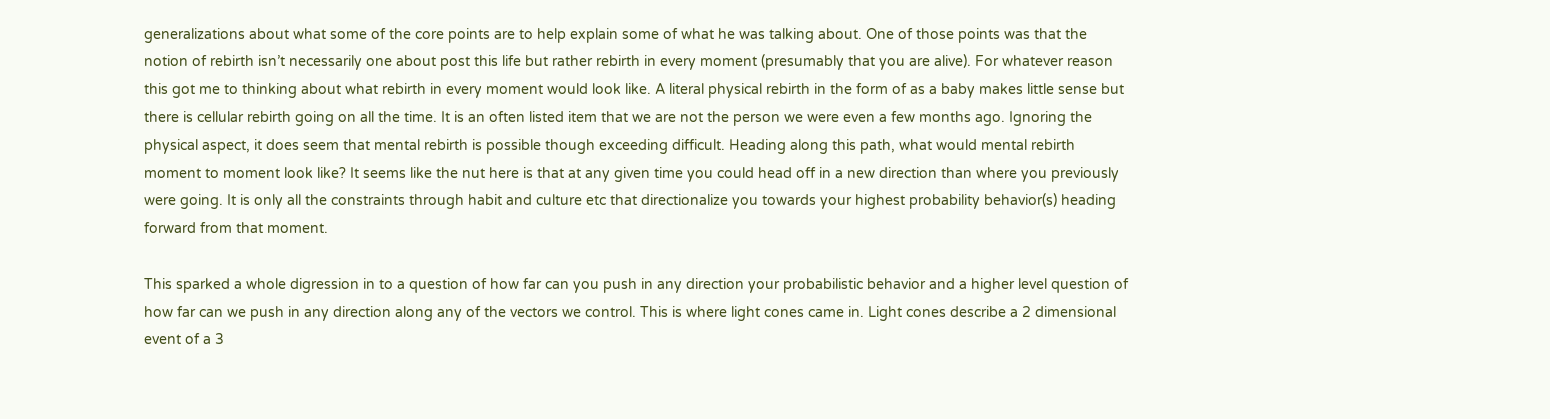generalizations about what some of the core points are to help explain some of what he was talking about. One of those points was that the notion of rebirth isn’t necessarily one about post this life but rather rebirth in every moment (presumably that you are alive). For whatever reason this got me to thinking about what rebirth in every moment would look like. A literal physical rebirth in the form of as a baby makes little sense but there is cellular rebirth going on all the time. It is an often listed item that we are not the person we were even a few months ago. Ignoring the physical aspect, it does seem that mental rebirth is possible though exceeding difficult. Heading along this path, what would mental rebirth moment to moment look like? It seems like the nut here is that at any given time you could head off in a new direction than where you previously were going. It is only all the constraints through habit and culture etc that directionalize you towards your highest probability behavior(s) heading forward from that moment.

This sparked a whole digression in to a question of how far can you push in any direction your probabilistic behavior and a higher level question of how far can we push in any direction along any of the vectors we control. This is where light cones came in. Light cones describe a 2 dimensional event of a 3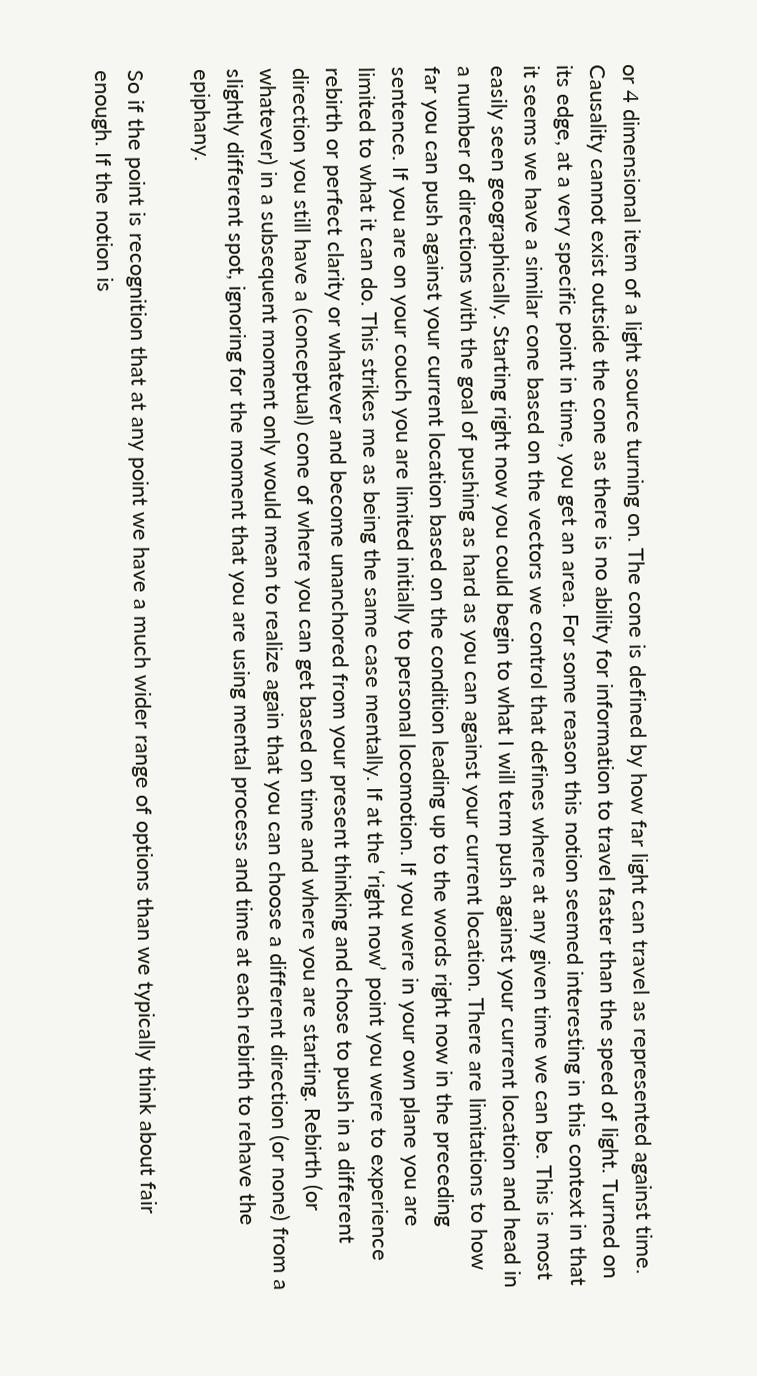or 4 dimensional item of a light source turning on. The cone is defined by how far light can travel as represented against time. Causality cannot exist outside the cone as there is no ability for information to travel faster than the speed of light. Turned on its edge, at a very specific point in time, you get an area. For some reason this notion seemed interesting in this context in that it seems we have a similar cone based on the vectors we control that defines where at any given time we can be. This is most easily seen geographically. Starting right now you could begin to what I will term push against your current location and head in a number of directions with the goal of pushing as hard as you can against your current location. There are limitations to how far you can push against your current location based on the condition leading up to the words right now in the preceding sentence. If you are on your couch you are limited initially to personal locomotion. If you were in your own plane you are limited to what it can do. This strikes me as being the same case mentally. If at the ‘right now’ point you were to experience rebirth or perfect clarity or whatever and become unanchored from your present thinking and chose to push in a different direction you still have a (conceptual) cone of where you can get based on time and where you are starting. Rebirth (or whatever) in a subsequent moment only would mean to realize again that you can choose a different direction (or none) from a slightly different spot, ignoring for the moment that you are using mental process and time at each rebirth to rehave the epiphany.

So if the point is recognition that at any point we have a much wider range of options than we typically think about fair enough. If the notion is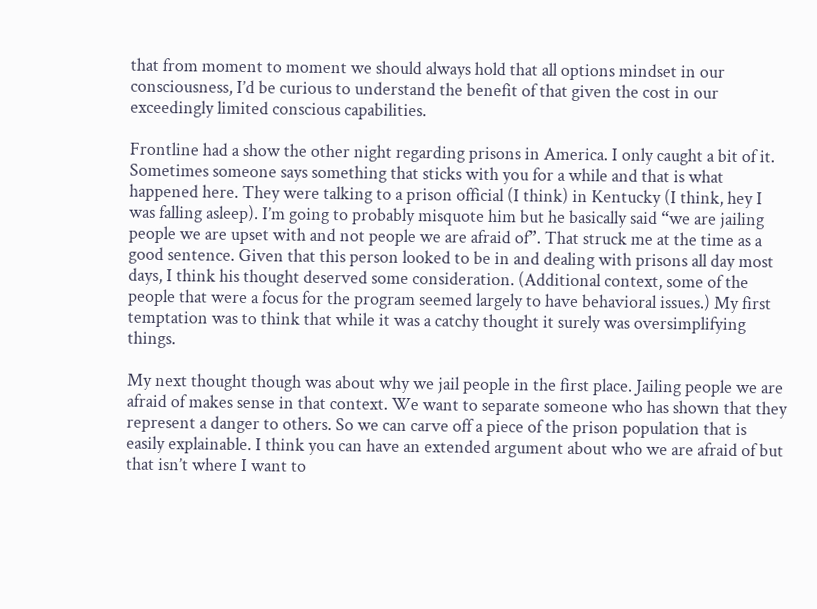that from moment to moment we should always hold that all options mindset in our consciousness, I’d be curious to understand the benefit of that given the cost in our exceedingly limited conscious capabilities.

Frontline had a show the other night regarding prisons in America. I only caught a bit of it. Sometimes someone says something that sticks with you for a while and that is what happened here. They were talking to a prison official (I think) in Kentucky (I think, hey I was falling asleep). I’m going to probably misquote him but he basically said “we are jailing people we are upset with and not people we are afraid of”. That struck me at the time as a good sentence. Given that this person looked to be in and dealing with prisons all day most days, I think his thought deserved some consideration. (Additional context, some of the people that were a focus for the program seemed largely to have behavioral issues.) My first temptation was to think that while it was a catchy thought it surely was oversimplifying things.

My next thought though was about why we jail people in the first place. Jailing people we are afraid of makes sense in that context. We want to separate someone who has shown that they represent a danger to others. So we can carve off a piece of the prison population that is easily explainable. I think you can have an extended argument about who we are afraid of but that isn’t where I want to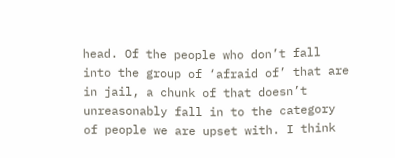head. Of the people who don’t fall into the group of ‘afraid of’ that are in jail, a chunk of that doesn’t unreasonably fall in to the category of people we are upset with. I think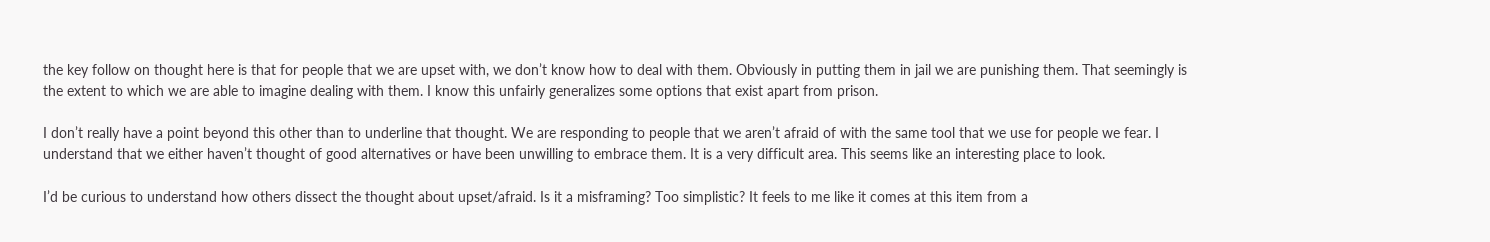the key follow on thought here is that for people that we are upset with, we don’t know how to deal with them. Obviously in putting them in jail we are punishing them. That seemingly is the extent to which we are able to imagine dealing with them. I know this unfairly generalizes some options that exist apart from prison.

I don’t really have a point beyond this other than to underline that thought. We are responding to people that we aren’t afraid of with the same tool that we use for people we fear. I understand that we either haven’t thought of good alternatives or have been unwilling to embrace them. It is a very difficult area. This seems like an interesting place to look.

I’d be curious to understand how others dissect the thought about upset/afraid. Is it a misframing? Too simplistic? It feels to me like it comes at this item from a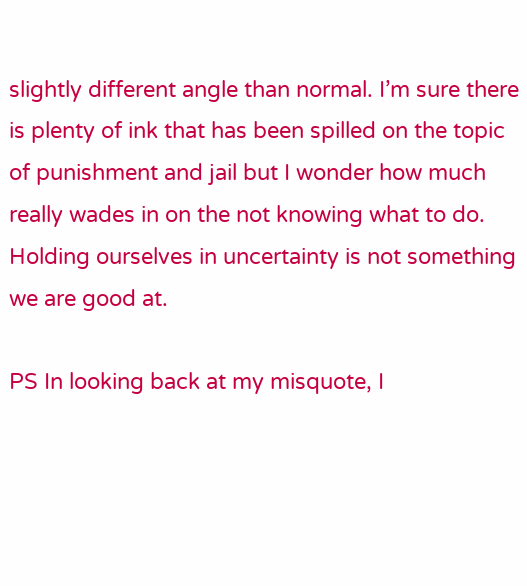slightly different angle than normal. I’m sure there is plenty of ink that has been spilled on the topic of punishment and jail but I wonder how much really wades in on the not knowing what to do. Holding ourselves in uncertainty is not something we are good at.

PS In looking back at my misquote, I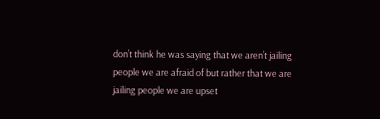don’t think he was saying that we aren’t jailing people we are afraid of but rather that we are jailing people we are upset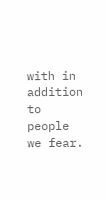with in addition to people we fear.